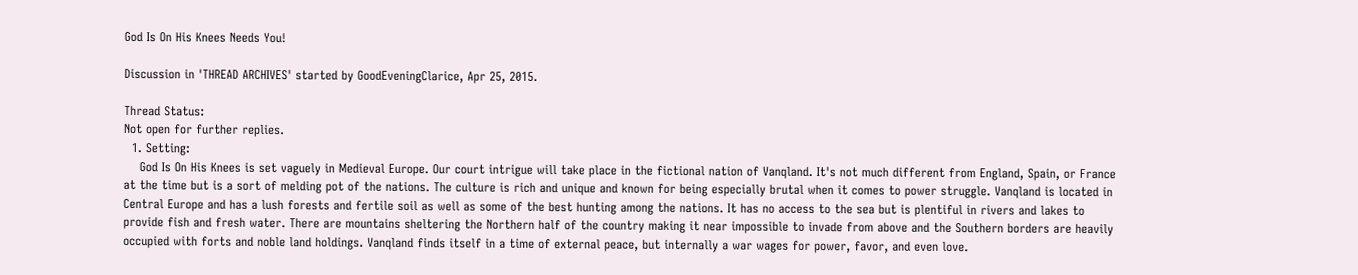God Is On His Knees Needs You!

Discussion in 'THREAD ARCHIVES' started by GoodEveningClarice, Apr 25, 2015.

Thread Status:
Not open for further replies.
  1. Setting:
    God Is On His Knees is set vaguely in Medieval Europe. Our court intrigue will take place in the fictional nation of Vanqland. It's not much different from England, Spain, or France at the time but is a sort of melding pot of the nations. The culture is rich and unique and known for being especially brutal when it comes to power struggle. Vanqland is located in Central Europe and has a lush forests and fertile soil as well as some of the best hunting among the nations. It has no access to the sea but is plentiful in rivers and lakes to provide fish and fresh water. There are mountains sheltering the Northern half of the country making it near impossible to invade from above and the Southern borders are heavily occupied with forts and noble land holdings. Vanqland finds itself in a time of external peace, but internally a war wages for power, favor, and even love.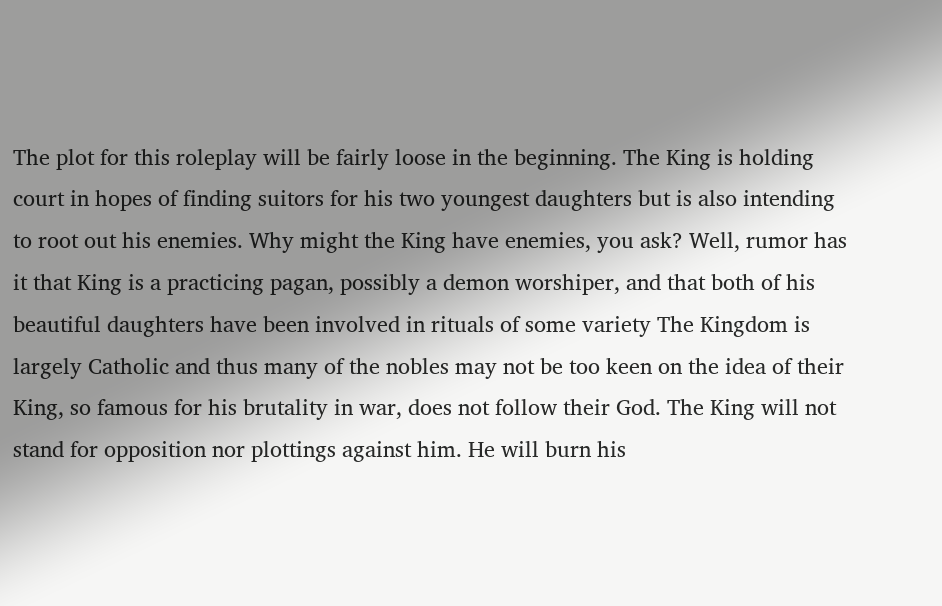The plot for this roleplay will be fairly loose in the beginning. The King is holding court in hopes of finding suitors for his two youngest daughters but is also intending to root out his enemies. Why might the King have enemies, you ask? Well, rumor has it that King is a practicing pagan, possibly a demon worshiper, and that both of his beautiful daughters have been involved in rituals of some variety The Kingdom is largely Catholic and thus many of the nobles may not be too keen on the idea of their King, so famous for his brutality in war, does not follow their God. The King will not stand for opposition nor plottings against him. He will burn his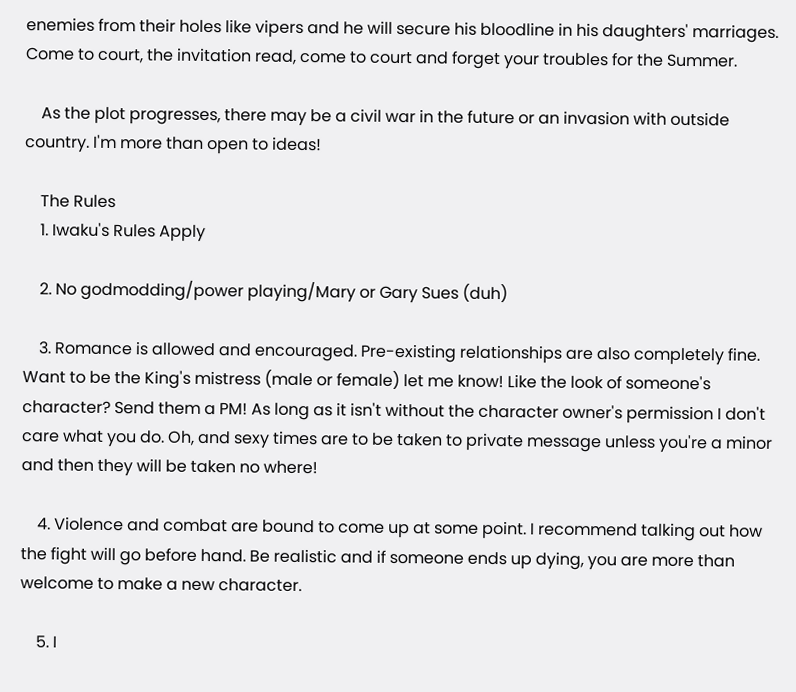enemies from their holes like vipers and he will secure his bloodline in his daughters' marriages. Come to court, the invitation read, come to court and forget your troubles for the Summer.

    As the plot progresses, there may be a civil war in the future or an invasion with outside country. I'm more than open to ideas!

    The Rules
    1. Iwaku's Rules Apply

    2. No godmodding/power playing/Mary or Gary Sues (duh)

    3. Romance is allowed and encouraged. Pre-existing relationships are also completely fine. Want to be the King's mistress (male or female) let me know! Like the look of someone's character? Send them a PM! As long as it isn't without the character owner's permission I don't care what you do. Oh, and sexy times are to be taken to private message unless you're a minor and then they will be taken no where!

    4. Violence and combat are bound to come up at some point. I recommend talking out how the fight will go before hand. Be realistic and if someone ends up dying, you are more than welcome to make a new character.

    5. I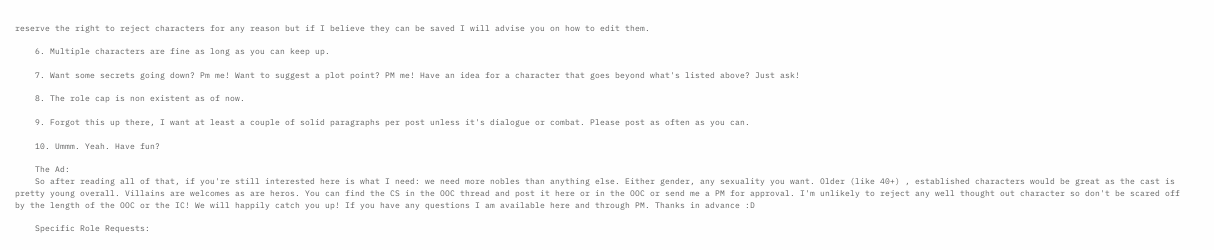reserve the right to reject characters for any reason but if I believe they can be saved I will advise you on how to edit them.

    6. Multiple characters are fine as long as you can keep up.

    7. Want some secrets going down? Pm me! Want to suggest a plot point? PM me! Have an idea for a character that goes beyond what's listed above? Just ask!

    8. The role cap is non existent as of now.

    9. Forgot this up there, I want at least a couple of solid paragraphs per post unless it's dialogue or combat. Please post as often as you can.

    10. Ummm. Yeah. Have fun?

    The Ad:
    So after reading all of that, if you're still interested here is what I need: we need more nobles than anything else. Either gender, any sexuality you want. Older (like 40+) , established characters would be great as the cast is pretty young overall. Villains are welcomes as are heros. You can find the CS in the OOC thread and post it here or in the OOC or send me a PM for approval. I'm unlikely to reject any well thought out character so don't be scared off by the length of the OOC or the IC! We will happily catch you up! If you have any questions I am available here and through PM. Thanks in advance :D

    Specific Role Requests: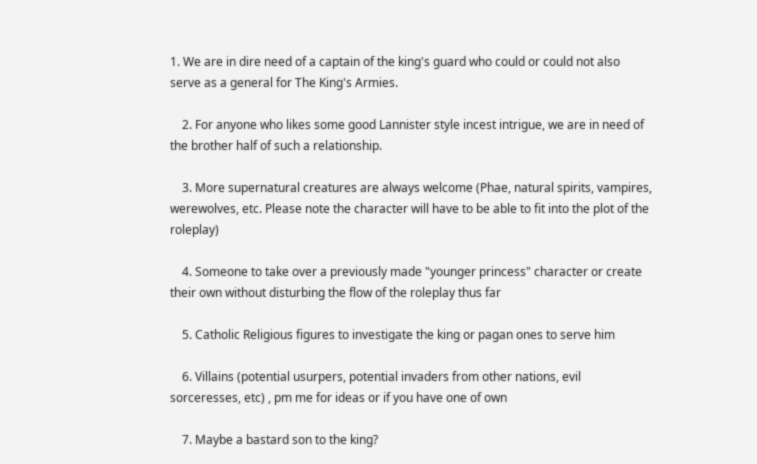1. We are in dire need of a captain of the king's guard who could or could not also serve as a general for The King's Armies.

    2. For anyone who likes some good Lannister style incest intrigue, we are in need of the brother half of such a relationship.

    3. More supernatural creatures are always welcome (Phae, natural spirits, vampires, werewolves, etc. Please note the character will have to be able to fit into the plot of the roleplay)

    4. Someone to take over a previously made "younger princess" character or create their own without disturbing the flow of the roleplay thus far

    5. Catholic Religious figures to investigate the king or pagan ones to serve him

    6. Villains (potential usurpers, potential invaders from other nations, evil sorceresses, etc) , pm me for ideas or if you have one of own

    7. Maybe a bastard son to the king?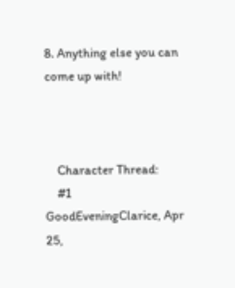8. Anything else you can come up with!



    Character Thread:
    #1 GoodEveningClarice, Apr 25,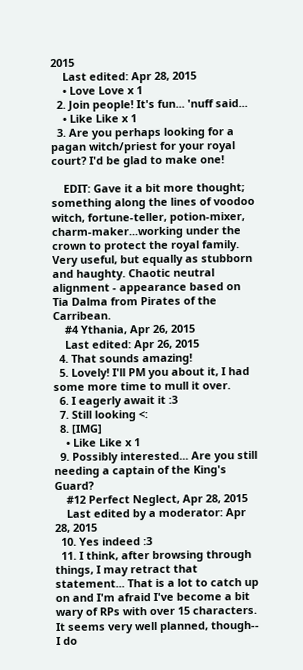2015
    Last edited: Apr 28, 2015
    • Love Love x 1
  2. Join people! It's fun... 'nuff said...
    • Like Like x 1
  3. Are you perhaps looking for a pagan witch/priest for your royal court? I'd be glad to make one!

    EDIT: Gave it a bit more thought; something along the lines of voodoo witch, fortune-teller, potion-mixer, charm-maker...working under the crown to protect the royal family. Very useful, but equally as stubborn and haughty. Chaotic neutral alignment - appearance based on Tia Dalma from Pirates of the Carribean.
    #4 Ythania, Apr 26, 2015
    Last edited: Apr 26, 2015
  4. That sounds amazing!
  5. Lovely! I'll PM you about it, I had some more time to mull it over.
  6. I eagerly await it :3
  7. Still looking <:
  8. [IMG]
    • Like Like x 1
  9. Possibly interested... Are you still needing a captain of the King's Guard?
    #12 Perfect Neglect, Apr 28, 2015
    Last edited by a moderator: Apr 28, 2015
  10. Yes indeed :3
  11. I think, after browsing through things, I may retract that statement... That is a lot to catch up on and I'm afraid I've become a bit wary of RPs with over 15 characters. It seems very well planned, though-- I do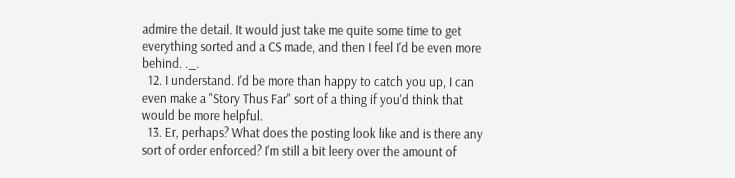admire the detail. It would just take me quite some time to get everything sorted and a CS made, and then I feel I'd be even more behind. ._.
  12. I understand. I'd be more than happy to catch you up, I can even make a "Story Thus Far" sort of a thing if you'd think that would be more helpful.
  13. Er, perhaps? What does the posting look like and is there any sort of order enforced? I'm still a bit leery over the amount of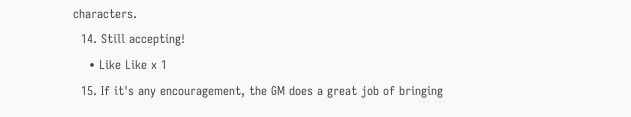characters.
  14. Still accepting!
    • Like Like x 1
  15. If it's any encouragement, the GM does a great job of bringing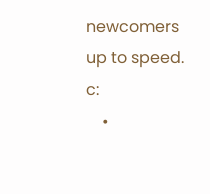newcomers up to speed. c:
    •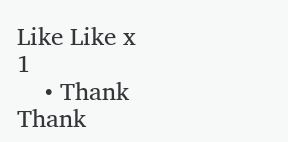Like Like x 1
    • Thank Thank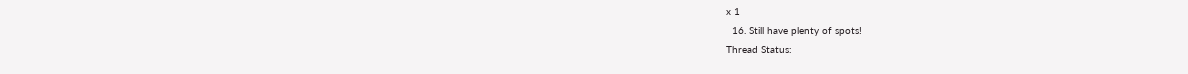x 1
  16. Still have plenty of spots!
Thread Status: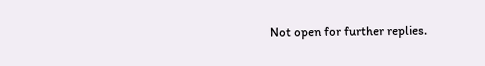Not open for further replies.